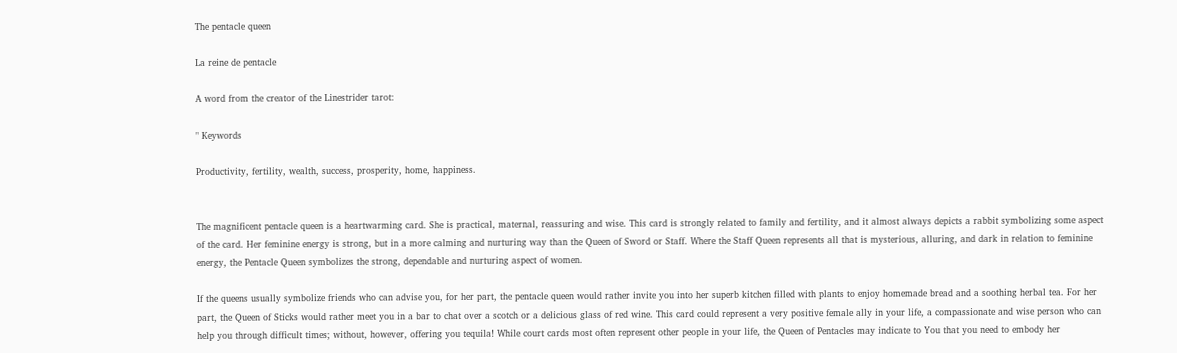The pentacle queen

La reine de pentacle

A word from the creator of the Linestrider tarot:

" Keywords

Productivity, fertility, wealth, success, prosperity, home, happiness.


The magnificent pentacle queen is a heartwarming card. She is practical, maternal, reassuring and wise. This card is strongly related to family and fertility, and it almost always depicts a rabbit symbolizing some aspect of the card. Her feminine energy is strong, but in a more calming and nurturing way than the Queen of Sword or Staff. Where the Staff Queen represents all that is mysterious, alluring, and dark in relation to feminine energy, the Pentacle Queen symbolizes the strong, dependable and nurturing aspect of women.

If the queens usually symbolize friends who can advise you, for her part, the pentacle queen would rather invite you into her superb kitchen filled with plants to enjoy homemade bread and a soothing herbal tea. For her part, the Queen of Sticks would rather meet you in a bar to chat over a scotch or a delicious glass of red wine. This card could represent a very positive female ally in your life, a compassionate and wise person who can help you through difficult times; without, however, offering you tequila! While court cards most often represent other people in your life, the Queen of Pentacles may indicate to You that you need to embody her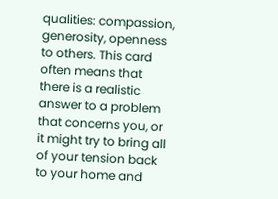qualities: compassion, generosity, openness to others. This card often means that there is a realistic answer to a problem that concerns you, or it might try to bring all of your tension back to your home and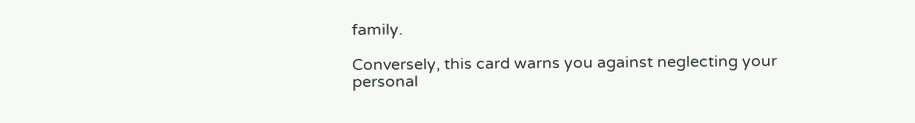family.

Conversely, this card warns you against neglecting your personal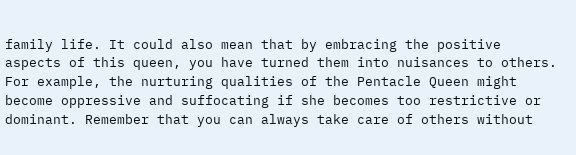family life. It could also mean that by embracing the positive aspects of this queen, you have turned them into nuisances to others. For example, the nurturing qualities of the Pentacle Queen might become oppressive and suffocating if she becomes too restrictive or dominant. Remember that you can always take care of others without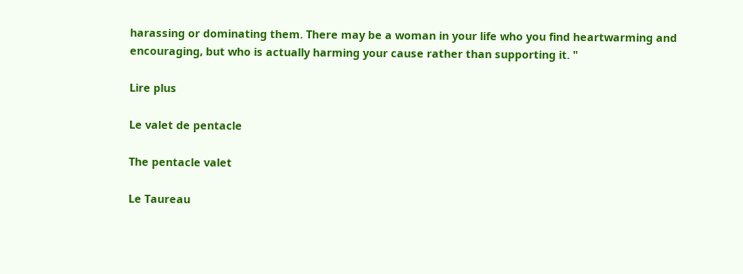harassing or dominating them. There may be a woman in your life who you find heartwarming and encouraging, but who is actually harming your cause rather than supporting it. "

Lire plus

Le valet de pentacle

The pentacle valet

Le Taureau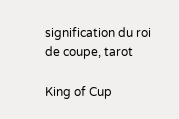signification du roi de coupe, tarot

King of Cup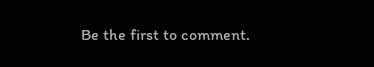Be the first to comment.